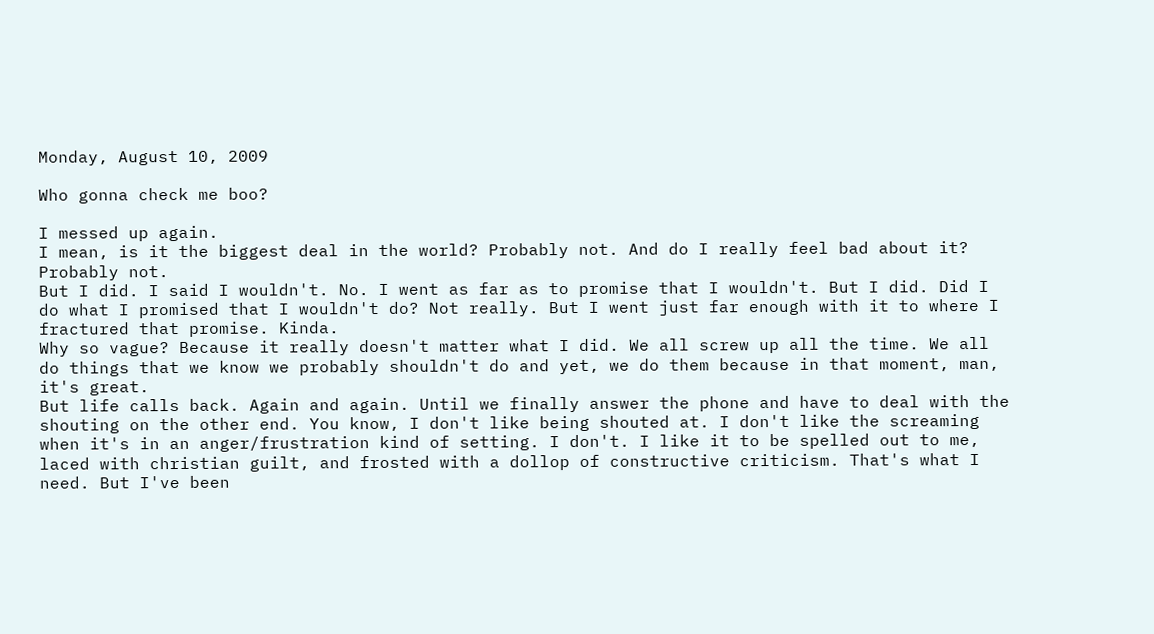Monday, August 10, 2009

Who gonna check me boo?

I messed up again.
I mean, is it the biggest deal in the world? Probably not. And do I really feel bad about it? Probably not.
But I did. I said I wouldn't. No. I went as far as to promise that I wouldn't. But I did. Did I do what I promised that I wouldn't do? Not really. But I went just far enough with it to where I fractured that promise. Kinda.
Why so vague? Because it really doesn't matter what I did. We all screw up all the time. We all do things that we know we probably shouldn't do and yet, we do them because in that moment, man, it's great.
But life calls back. Again and again. Until we finally answer the phone and have to deal with the shouting on the other end. You know, I don't like being shouted at. I don't like the screaming when it's in an anger/frustration kind of setting. I don't. I like it to be spelled out to me, laced with christian guilt, and frosted with a dollop of constructive criticism. That's what I need. But I've been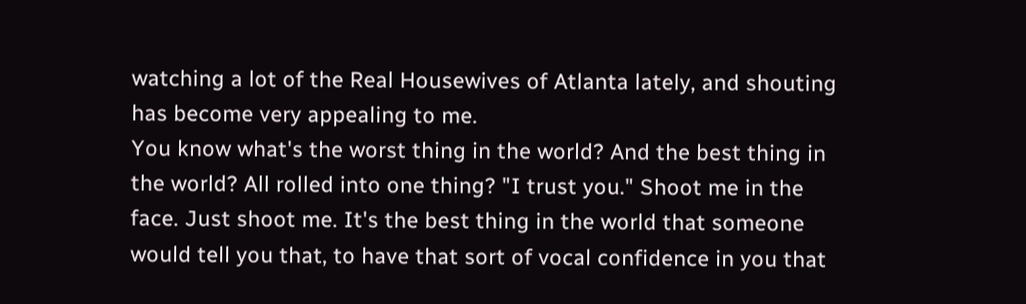watching a lot of the Real Housewives of Atlanta lately, and shouting has become very appealing to me.
You know what's the worst thing in the world? And the best thing in the world? All rolled into one thing? "I trust you." Shoot me in the face. Just shoot me. It's the best thing in the world that someone would tell you that, to have that sort of vocal confidence in you that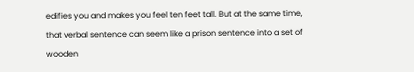edifies you and makes you feel ten feet tall. But at the same time, that verbal sentence can seem like a prison sentence into a set of wooden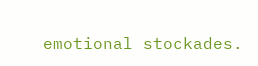emotional stockades.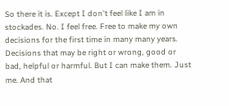So there it is. Except I don't feel like I am in stockades. No. I feel free. Free to make my own decisions for the first time in many many years. Decisions that may be right or wrong, good or bad, helpful or harmful. But I can make them. Just me. And that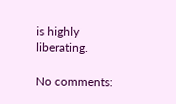is highly liberating.

No comments: